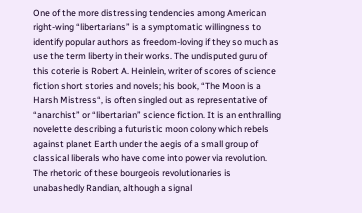One of the more distressing tendencies among American right-wing “libertarians” is a symptomatic willingness to identify popular authors as freedom-loving if they so much as use the term liberty in their works. The undisputed guru of this coterie is Robert A. Heinlein, writer of scores of science fiction short stories and novels; his book, “The Moon is a Harsh Mistress“, is often singled out as representative of “anarchist” or “libertarian” science fiction. It is an enthralling novelette describing a futuristic moon colony which rebels against planet Earth under the aegis of a small group of classical liberals who have come into power via revolution. The rhetoric of these bourgeois revolutionaries is unabashedly Randian, although a signal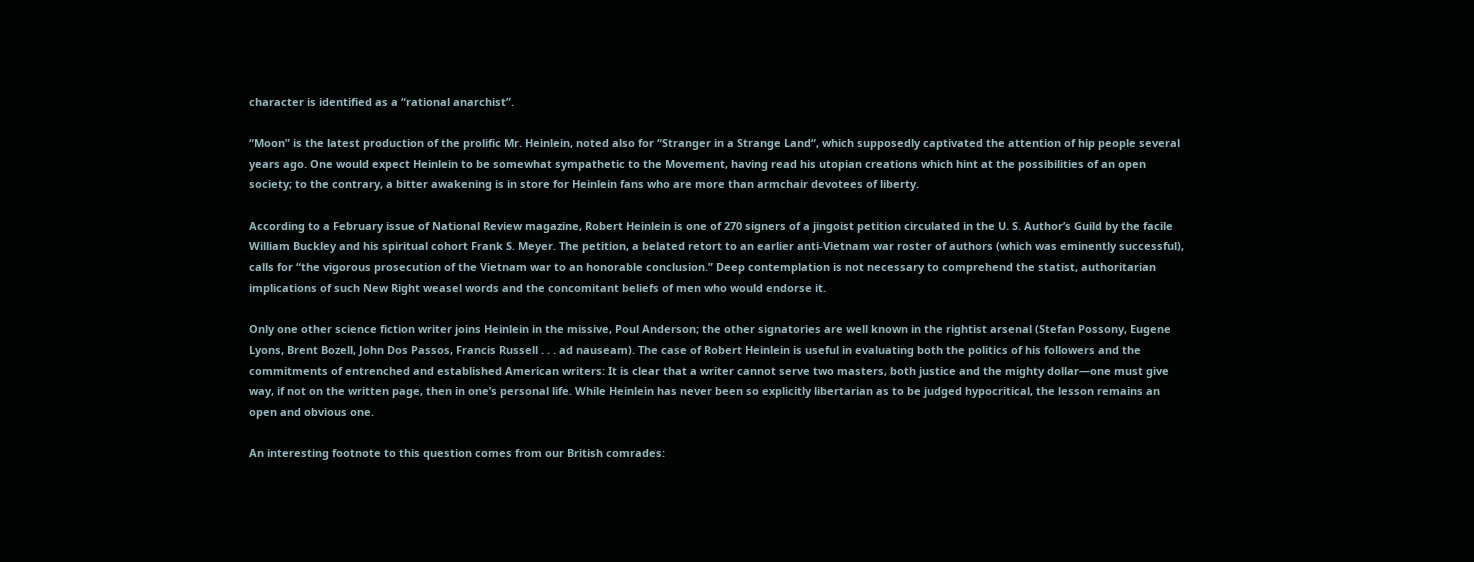character is identified as a “rational anarchist”.

“Moon” is the latest production of the prolific Mr. Heinlein, noted also for “Stranger in a Strange Land“, which supposedly captivated the attention of hip people several years ago. One would expect Heinlein to be somewhat sympathetic to the Movement, having read his utopian creations which hint at the possibilities of an open society; to the contrary, a bitter awakening is in store for Heinlein fans who are more than armchair devotees of liberty.

According to a February issue of National Review magazine, Robert Heinlein is one of 270 signers of a jingoist petition circulated in the U. S. Author’s Guild by the facile William Buckley and his spiritual cohort Frank S. Meyer. The petition, a belated retort to an earlier anti-Vietnam war roster of authors (which was eminently successful), calls for “the vigorous prosecution of the Vietnam war to an honorable conclusion.” Deep contemplation is not necessary to comprehend the statist, authoritarian implications of such New Right weasel words and the concomitant beliefs of men who would endorse it.

Only one other science fiction writer joins Heinlein in the missive, Poul Anderson; the other signatories are well known in the rightist arsenal (Stefan Possony, Eugene Lyons, Brent Bozell, John Dos Passos, Francis Russell . . . ad nauseam). The case of Robert Heinlein is useful in evaluating both the politics of his followers and the commitments of entrenched and established American writers: It is clear that a writer cannot serve two masters, both justice and the mighty dollar—one must give way, if not on the written page, then in one’s personal life. While Heinlein has never been so explicitly libertarian as to be judged hypocritical, the lesson remains an open and obvious one.

An interesting footnote to this question comes from our British comrades: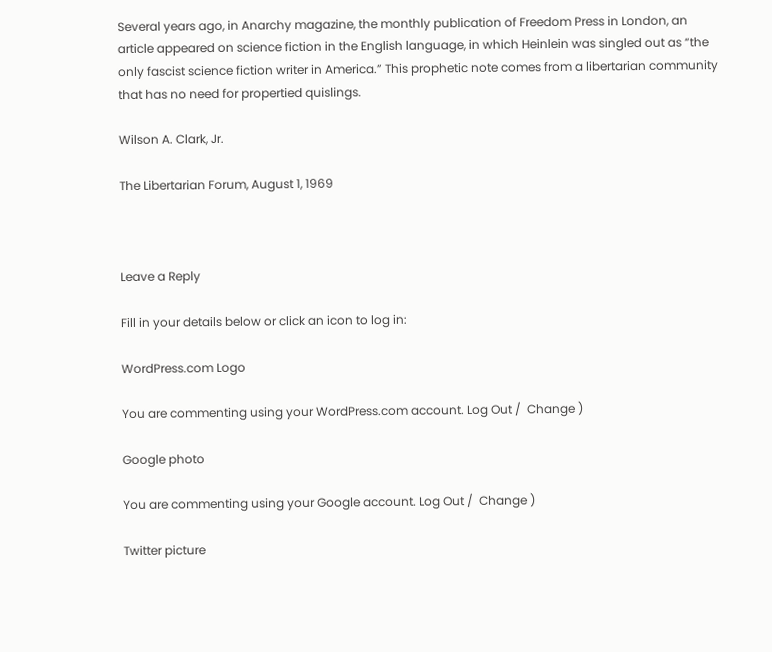Several years ago, in Anarchy magazine, the monthly publication of Freedom Press in London, an article appeared on science fiction in the English language, in which Heinlein was singled out as “the only fascist science fiction writer in America.” This prophetic note comes from a libertarian community that has no need for propertied quislings.

Wilson A. Clark, Jr.

The Libertarian Forum, August 1, 1969



Leave a Reply

Fill in your details below or click an icon to log in:

WordPress.com Logo

You are commenting using your WordPress.com account. Log Out /  Change )

Google photo

You are commenting using your Google account. Log Out /  Change )

Twitter picture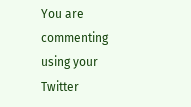You are commenting using your Twitter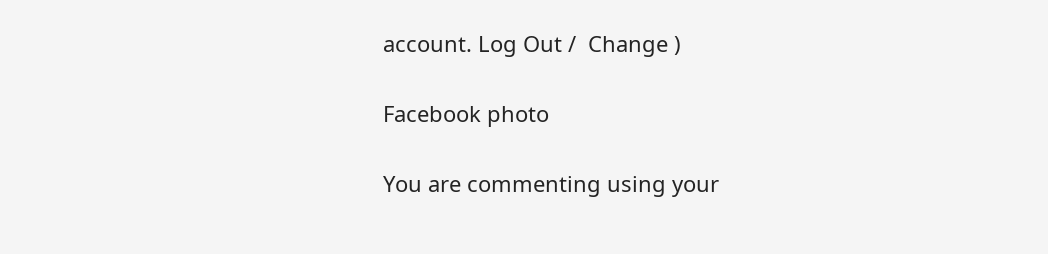account. Log Out /  Change )

Facebook photo

You are commenting using your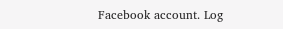Facebook account. Log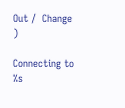Out /  Change )

Connecting to %s